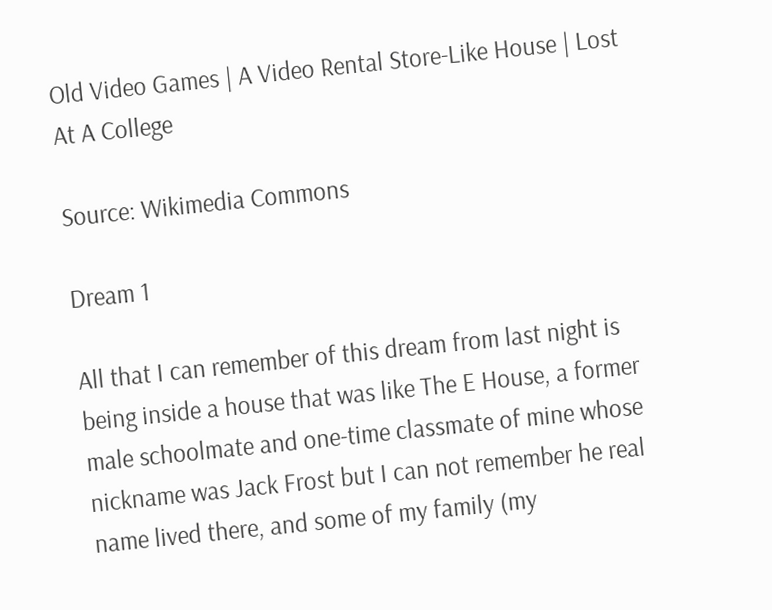Old Video Games | A Video Rental Store-Like House | Lost At A College

Source: Wikimedia Commons

Dream 1

All that I can remember of this dream from last night is being inside a house that was like The E House, a former male schoolmate and one-time classmate of mine whose nickname was Jack Frost but I can not remember he real name lived there, and some of my family (my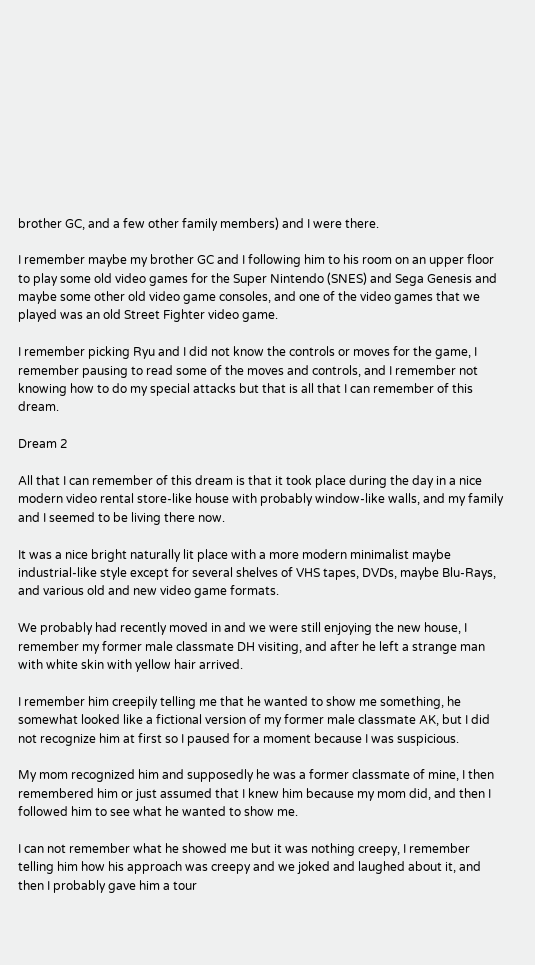brother GC, and a few other family members) and I were there.

I remember maybe my brother GC and I following him to his room on an upper floor to play some old video games for the Super Nintendo (SNES) and Sega Genesis and maybe some other old video game consoles, and one of the video games that we played was an old Street Fighter video game.

I remember picking Ryu and I did not know the controls or moves for the game, I remember pausing to read some of the moves and controls, and I remember not knowing how to do my special attacks but that is all that I can remember of this dream.

Dream 2

All that I can remember of this dream is that it took place during the day in a nice modern video rental store-like house with probably window-like walls, and my family and I seemed to be living there now.

It was a nice bright naturally lit place with a more modern minimalist maybe industrial-like style except for several shelves of VHS tapes, DVDs, maybe Blu-Rays, and various old and new video game formats.

We probably had recently moved in and we were still enjoying the new house, I remember my former male classmate DH visiting, and after he left a strange man with white skin with yellow hair arrived.

I remember him creepily telling me that he wanted to show me something, he somewhat looked like a fictional version of my former male classmate AK, but I did not recognize him at first so I paused for a moment because I was suspicious.

My mom recognized him and supposedly he was a former classmate of mine, I then remembered him or just assumed that I knew him because my mom did, and then I followed him to see what he wanted to show me.

I can not remember what he showed me but it was nothing creepy, I remember telling him how his approach was creepy and we joked and laughed about it, and then I probably gave him a tour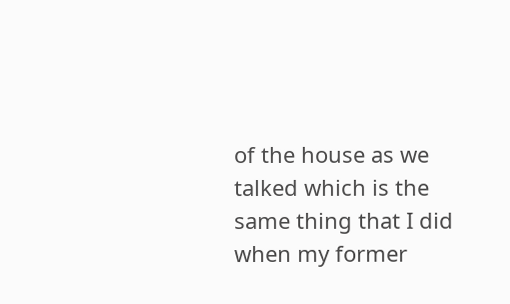of the house as we talked which is the same thing that I did when my former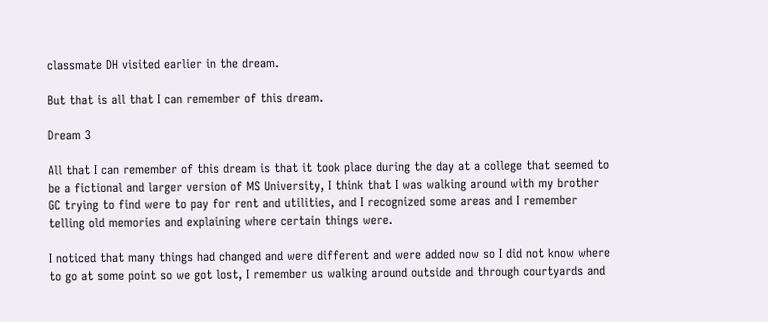classmate DH visited earlier in the dream.

But that is all that I can remember of this dream.

Dream 3

All that I can remember of this dream is that it took place during the day at a college that seemed to be a fictional and larger version of MS University, I think that I was walking around with my brother GC trying to find were to pay for rent and utilities, and I recognized some areas and I remember telling old memories and explaining where certain things were.

I noticed that many things had changed and were different and were added now so I did not know where to go at some point so we got lost, I remember us walking around outside and through courtyards and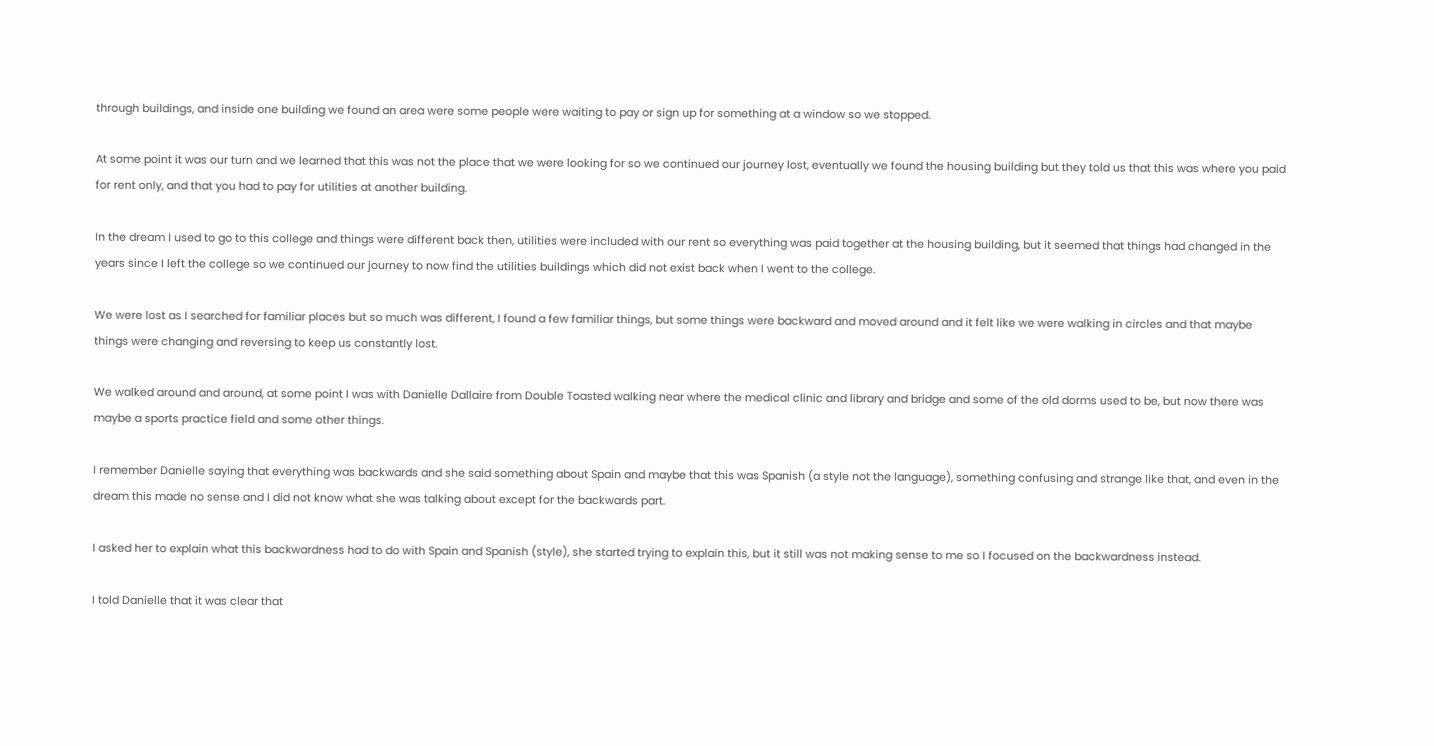through buildings, and inside one building we found an area were some people were waiting to pay or sign up for something at a window so we stopped.

At some point it was our turn and we learned that this was not the place that we were looking for so we continued our journey lost, eventually we found the housing building but they told us that this was where you paid for rent only, and that you had to pay for utilities at another building.

In the dream I used to go to this college and things were different back then, utilities were included with our rent so everything was paid together at the housing building, but it seemed that things had changed in the years since I left the college so we continued our journey to now find the utilities buildings which did not exist back when I went to the college.

We were lost as I searched for familiar places but so much was different, I found a few familiar things, but some things were backward and moved around and it felt like we were walking in circles and that maybe things were changing and reversing to keep us constantly lost.

We walked around and around, at some point I was with Danielle Dallaire from Double Toasted walking near where the medical clinic and library and bridge and some of the old dorms used to be, but now there was maybe a sports practice field and some other things.

I remember Danielle saying that everything was backwards and she said something about Spain and maybe that this was Spanish (a style not the language), something confusing and strange like that, and even in the dream this made no sense and I did not know what she was talking about except for the backwards part.

I asked her to explain what this backwardness had to do with Spain and Spanish (style), she started trying to explain this, but it still was not making sense to me so I focused on the backwardness instead.

I told Danielle that it was clear that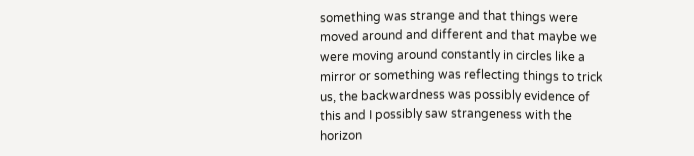something was strange and that things were moved around and different and that maybe we were moving around constantly in circles like a mirror or something was reflecting things to trick us, the backwardness was possibly evidence of this and I possibly saw strangeness with the horizon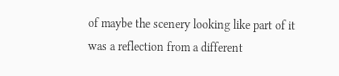of maybe the scenery looking like part of it was a reflection from a different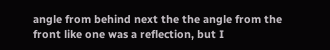angle from behind next the the angle from the front like one was a reflection, but I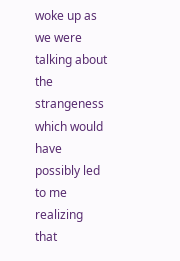woke up as we were talking about the strangeness which would have possibly led to me realizing that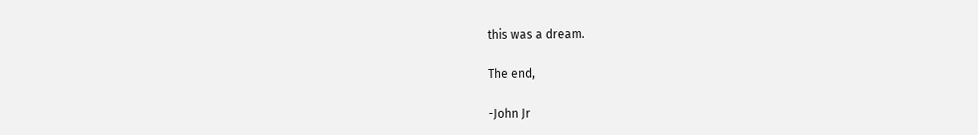this was a dream.

The end,

-John Jr